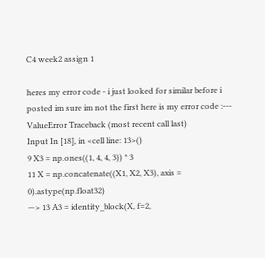C4 week2 assign 1

heres my error code - i just looked for similar before i posted im sure im not the first here is my error code :---
ValueError Traceback (most recent call last)
Input In [18], in <cell line: 13>()
9 X3 = np.ones((1, 4, 4, 3)) * 3
11 X = np.concatenate((X1, X2, X3), axis = 0).astype(np.float32)
—> 13 A3 = identity_block(X, f=2,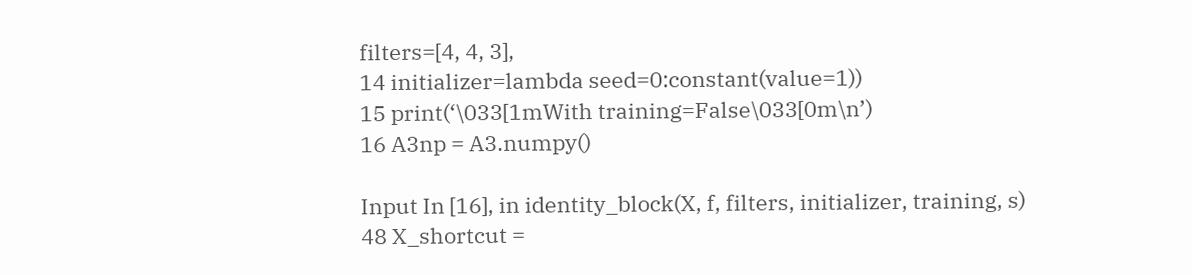filters=[4, 4, 3],
14 initializer=lambda seed=0:constant(value=1))
15 print(‘\033[1mWith training=False\033[0m\n’)
16 A3np = A3.numpy()

Input In [16], in identity_block(X, f, filters, initializer, training, s)
48 X_shortcut =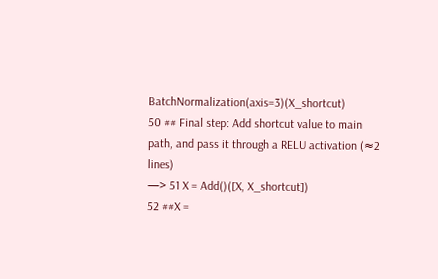BatchNormalization(axis=3)(X_shortcut)
50 ## Final step: Add shortcut value to main path, and pass it through a RELU activation (≈2 lines)
—> 51 X = Add()([X, X_shortcut])
52 ##X =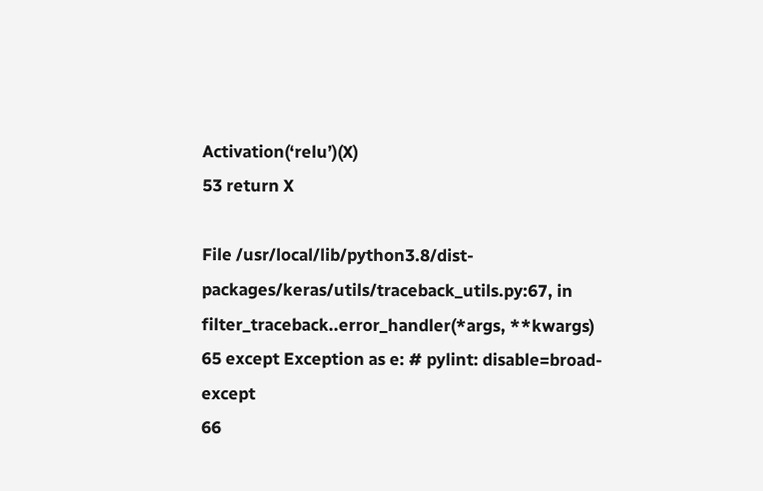Activation(‘relu’)(X)
53 return X

File /usr/local/lib/python3.8/dist-packages/keras/utils/traceback_utils.py:67, in filter_traceback..error_handler(*args, **kwargs)
65 except Exception as e: # pylint: disable=broad-except
66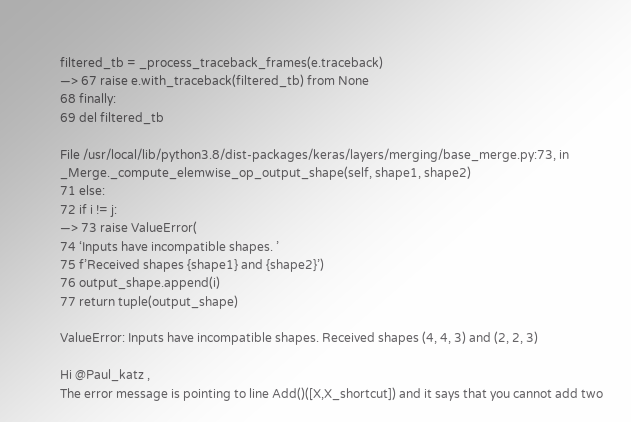filtered_tb = _process_traceback_frames(e.traceback)
—> 67 raise e.with_traceback(filtered_tb) from None
68 finally:
69 del filtered_tb

File /usr/local/lib/python3.8/dist-packages/keras/layers/merging/base_merge.py:73, in _Merge._compute_elemwise_op_output_shape(self, shape1, shape2)
71 else:
72 if i != j:
—> 73 raise ValueError(
74 ‘Inputs have incompatible shapes. ’
75 f’Received shapes {shape1} and {shape2}’)
76 output_shape.append(i)
77 return tuple(output_shape)

ValueError: Inputs have incompatible shapes. Received shapes (4, 4, 3) and (2, 2, 3)

Hi @Paul_katz ,
The error message is pointing to line Add()([X,X_shortcut]) and it says that you cannot add two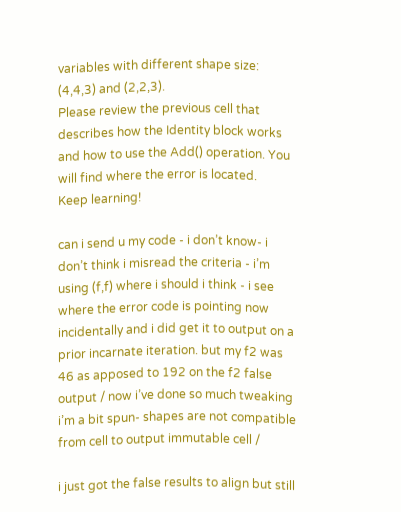variables with different shape size: (4,4,3) and (2,2,3).
Please review the previous cell that describes how the Identity block works and how to use the Add() operation. You will find where the error is located.
Keep learning!

can i send u my code - i don’t know- i don’t think i misread the criteria - i’m using (f,f) where i should i think - i see where the error code is pointing now incidentally and i did get it to output on a prior incarnate iteration. but my f2 was 46 as apposed to 192 on the f2 false output / now i’ve done so much tweaking i’m a bit spun- shapes are not compatible from cell to output immutable cell /

i just got the false results to align but still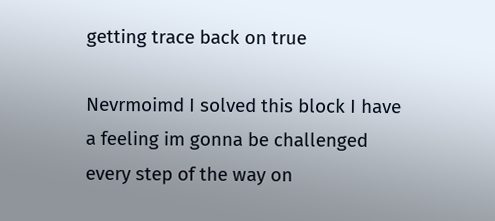getting trace back on true

Nevrmoimd I solved this block I have a feeling im gonna be challenged every step of the way on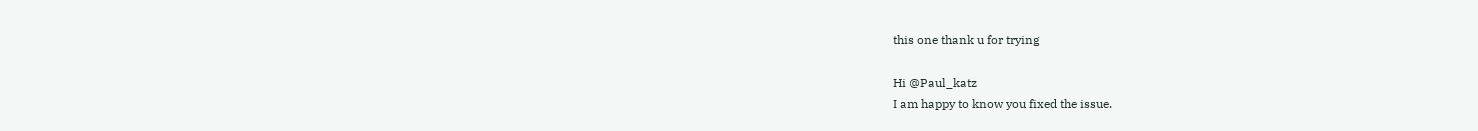this one thank u for trying

Hi @Paul_katz
I am happy to know you fixed the issue.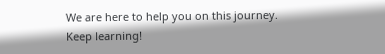We are here to help you on this journey.
Keep learning!